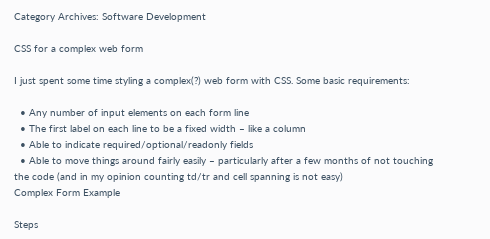Category Archives: Software Development

CSS for a complex web form

I just spent some time styling a complex(?) web form with CSS. Some basic requirements:

  • Any number of input elements on each form line
  • The first label on each line to be a fixed width – like a column
  • Able to indicate required/optional/readonly fields
  • Able to move things around fairly easily – particularly after a few months of not touching the code (and in my opinion counting td/tr and cell spanning is not easy)
Complex Form Example

Steps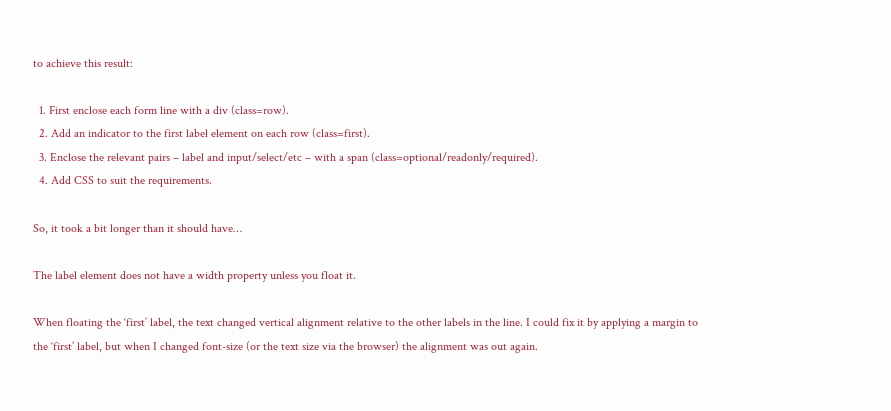to achieve this result:

  1. First enclose each form line with a div (class=row).
  2. Add an indicator to the first label element on each row (class=first).
  3. Enclose the relevant pairs – label and input/select/etc – with a span (class=optional/readonly/required).
  4. Add CSS to suit the requirements.

So, it took a bit longer than it should have…

The label element does not have a width property unless you float it.

When floating the ‘first’ label, the text changed vertical alignment relative to the other labels in the line. I could fix it by applying a margin to the ‘first’ label, but when I changed font-size (or the text size via the browser) the alignment was out again.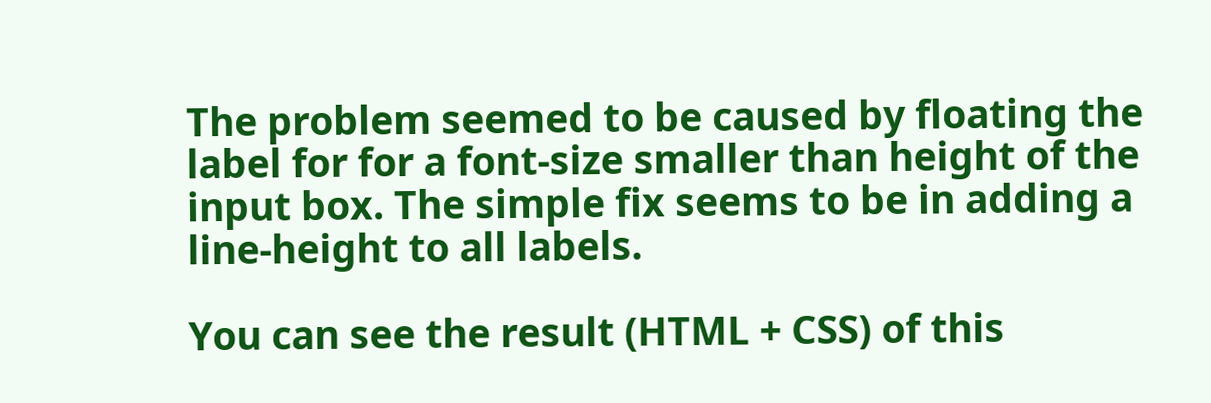The problem seemed to be caused by floating the label for for a font-size smaller than height of the input box. The simple fix seems to be in adding a line-height to all labels.

You can see the result (HTML + CSS) of this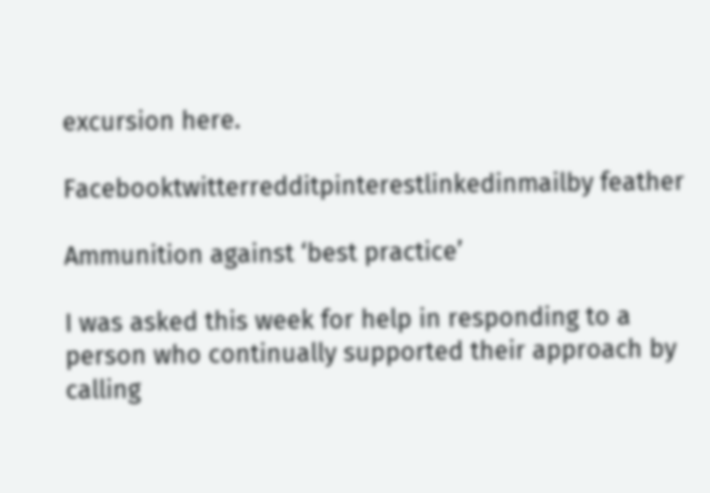excursion here.

Facebooktwitterredditpinterestlinkedinmailby feather

Ammunition against ‘best practice’

I was asked this week for help in responding to a person who continually supported their approach by calling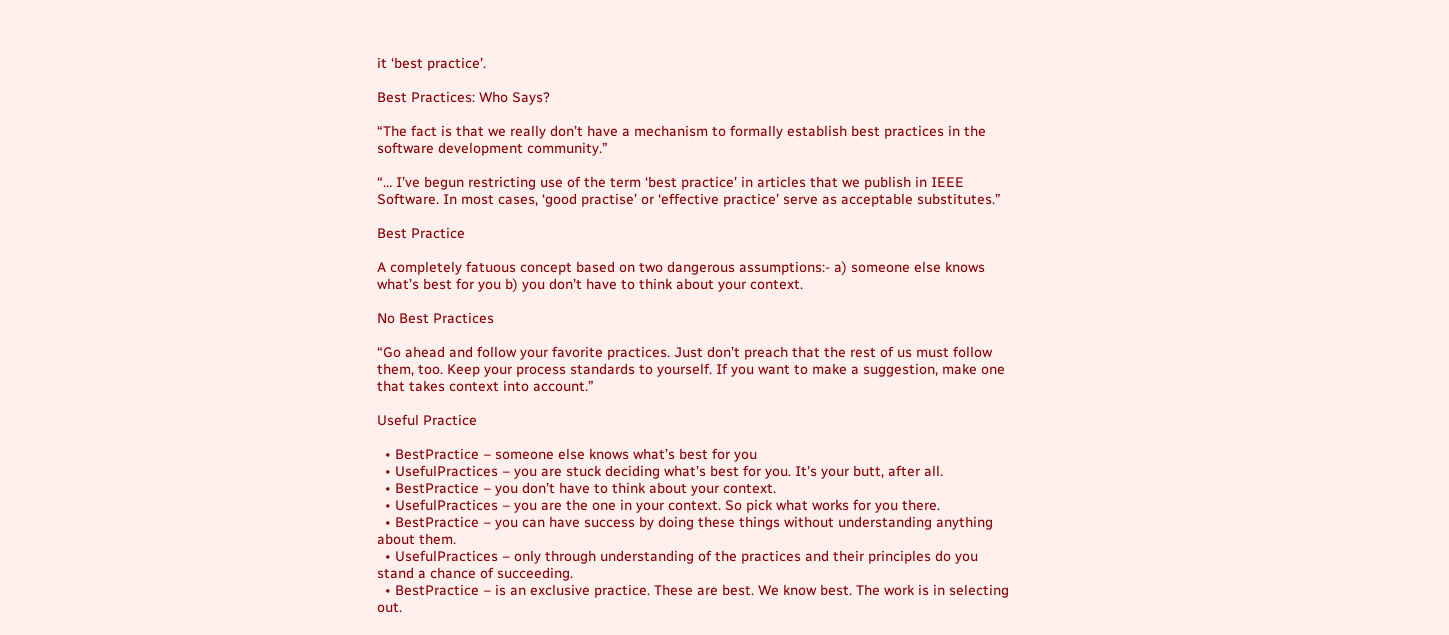it ‘best practice’.

Best Practices: Who Says?

“The fact is that we really don’t have a mechanism to formally establish best practices in the software development community.”

“… I’ve begun restricting use of the term ‘best practice’ in articles that we publish in IEEE Software. In most cases, ‘good practise’ or ‘effective practice’ serve as acceptable substitutes.”

Best Practice

A completely fatuous concept based on two dangerous assumptions:- a) someone else knows what’s best for you b) you don’t have to think about your context.

No Best Practices

“Go ahead and follow your favorite practices. Just don’t preach that the rest of us must follow them, too. Keep your process standards to yourself. If you want to make a suggestion, make one that takes context into account.”

Useful Practice

  • BestPractice – someone else knows what’s best for you
  • UsefulPractices – you are stuck deciding what’s best for you. It’s your butt, after all.
  • BestPractice – you don’t have to think about your context.
  • UsefulPractices – you are the one in your context. So pick what works for you there.
  • BestPractice – you can have success by doing these things without understanding anything about them.
  • UsefulPractices – only through understanding of the practices and their principles do you stand a chance of succeeding.
  • BestPractice – is an exclusive practice. These are best. We know best. The work is in selecting out.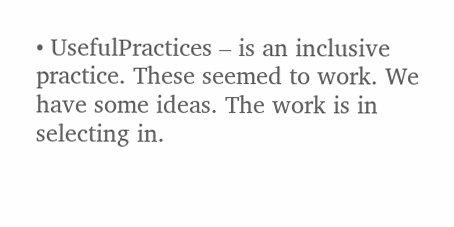• UsefulPractices – is an inclusive practice. These seemed to work. We have some ideas. The work is in selecting in.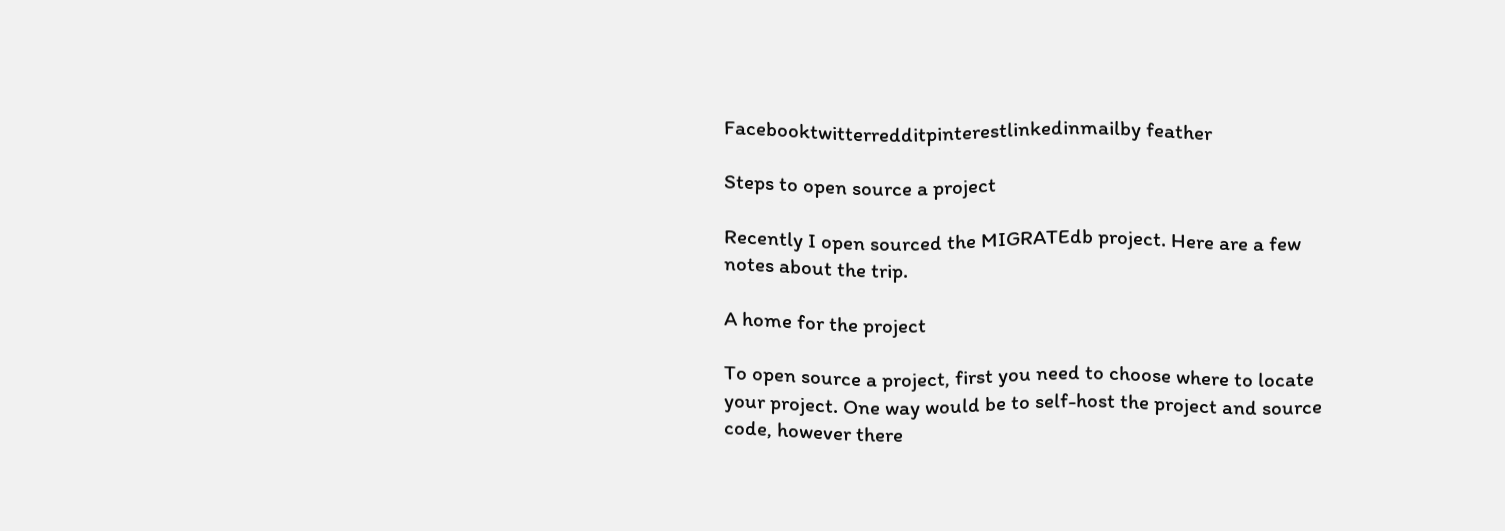Facebooktwitterredditpinterestlinkedinmailby feather

Steps to open source a project

Recently I open sourced the MIGRATEdb project. Here are a few notes about the trip.

A home for the project

To open source a project, first you need to choose where to locate your project. One way would be to self-host the project and source code, however there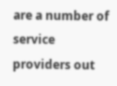are a number of service providers out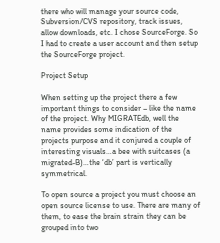there who will manage your source code, Subversion/CVS repository, track issues, allow downloads, etc. I chose SourceForge. So I had to create a user account and then setup the SourceForge project.

Project Setup

When setting up the project there a few important things to consider – like the name of the project. Why MIGRATEdb, well the name provides some indication of the projects purpose and it conjured a couple of interesting visuals…a bee with suitcases (a migrated-B)…the ‘db’ part is vertically symmetrical.

To open source a project you must choose an open source license to use. There are many of them, to ease the brain strain they can be grouped into two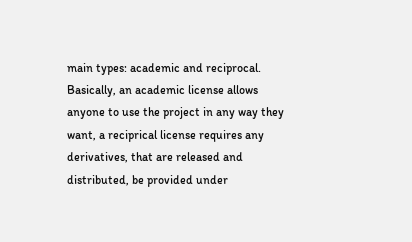main types: academic and reciprocal. Basically, an academic license allows anyone to use the project in any way they want, a reciprical license requires any derivatives, that are released and distributed, be provided under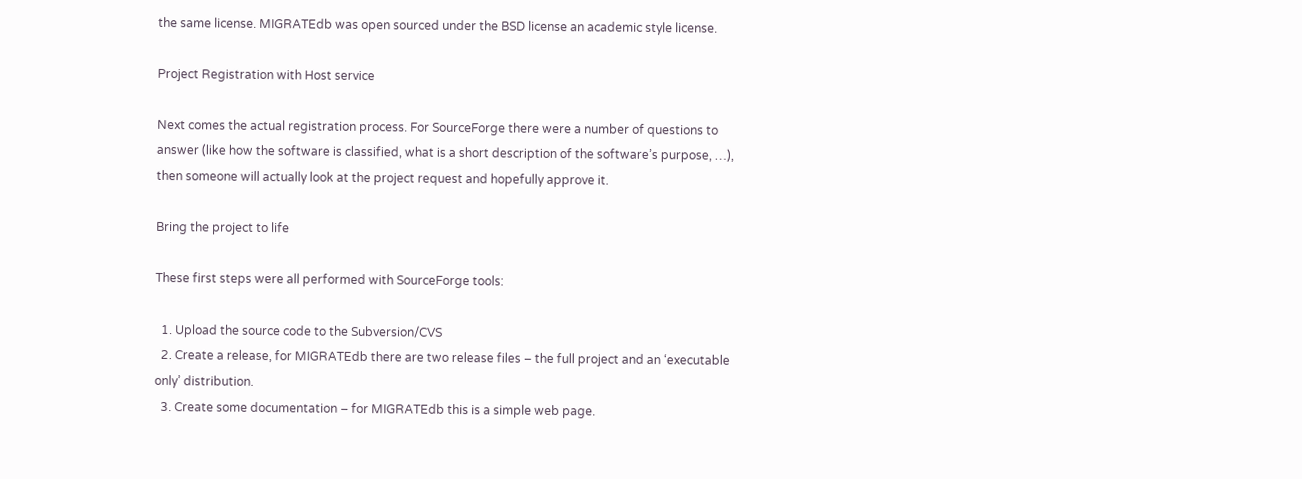the same license. MIGRATEdb was open sourced under the BSD license an academic style license.

Project Registration with Host service

Next comes the actual registration process. For SourceForge there were a number of questions to answer (like how the software is classified, what is a short description of the software’s purpose, …), then someone will actually look at the project request and hopefully approve it.

Bring the project to life

These first steps were all performed with SourceForge tools:

  1. Upload the source code to the Subversion/CVS
  2. Create a release, for MIGRATEdb there are two release files – the full project and an ‘executable only’ distribution.
  3. Create some documentation – for MIGRATEdb this is a simple web page.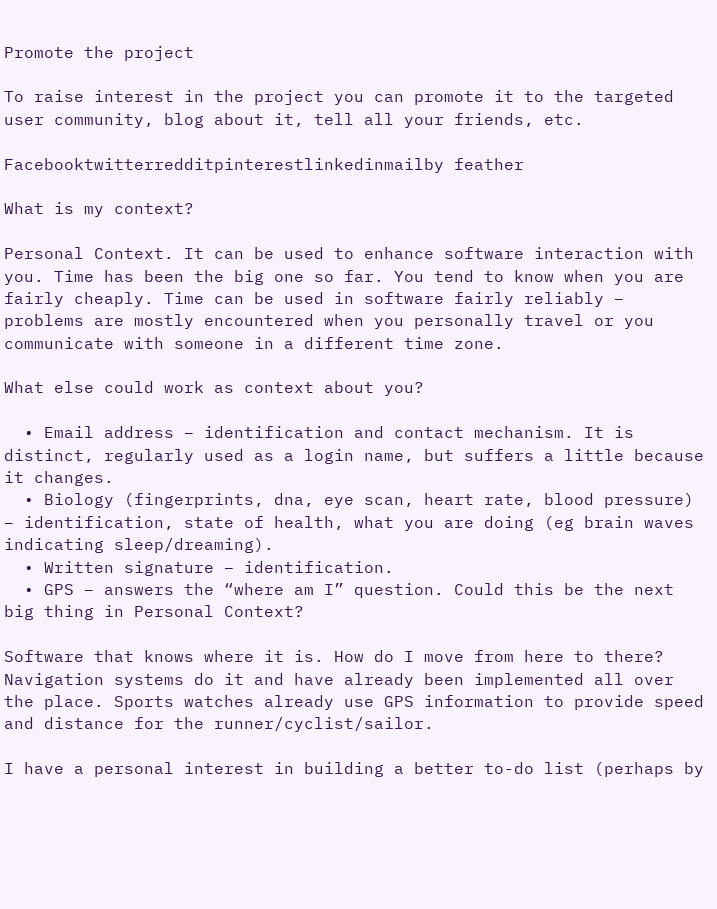Promote the project

To raise interest in the project you can promote it to the targeted user community, blog about it, tell all your friends, etc.

Facebooktwitterredditpinterestlinkedinmailby feather

What is my context?

Personal Context. It can be used to enhance software interaction with you. Time has been the big one so far. You tend to know when you are fairly cheaply. Time can be used in software fairly reliably – problems are mostly encountered when you personally travel or you communicate with someone in a different time zone.

What else could work as context about you?

  • Email address – identification and contact mechanism. It is distinct, regularly used as a login name, but suffers a little because it changes.
  • Biology (fingerprints, dna, eye scan, heart rate, blood pressure) – identification, state of health, what you are doing (eg brain waves indicating sleep/dreaming).
  • Written signature – identification.
  • GPS – answers the “where am I” question. Could this be the next big thing in Personal Context?

Software that knows where it is. How do I move from here to there? Navigation systems do it and have already been implemented all over the place. Sports watches already use GPS information to provide speed and distance for the runner/cyclist/sailor.

I have a personal interest in building a better to-do list (perhaps by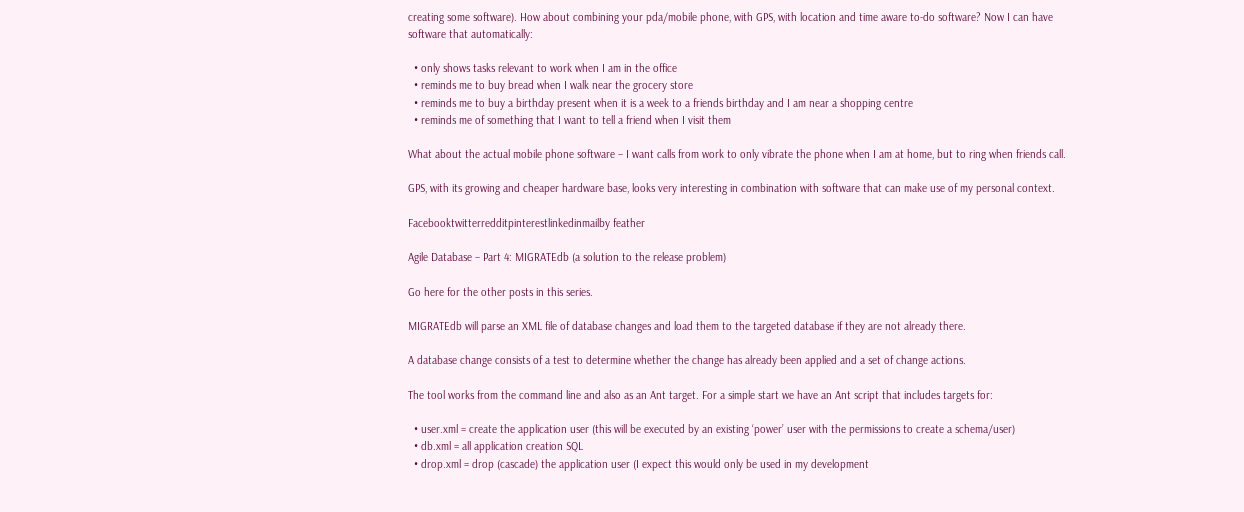creating some software). How about combining your pda/mobile phone, with GPS, with location and time aware to-do software? Now I can have software that automatically:

  • only shows tasks relevant to work when I am in the office
  • reminds me to buy bread when I walk near the grocery store
  • reminds me to buy a birthday present when it is a week to a friends birthday and I am near a shopping centre
  • reminds me of something that I want to tell a friend when I visit them

What about the actual mobile phone software – I want calls from work to only vibrate the phone when I am at home, but to ring when friends call.

GPS, with its growing and cheaper hardware base, looks very interesting in combination with software that can make use of my personal context.

Facebooktwitterredditpinterestlinkedinmailby feather

Agile Database – Part 4: MIGRATEdb (a solution to the release problem)

Go here for the other posts in this series.

MIGRATEdb will parse an XML file of database changes and load them to the targeted database if they are not already there.

A database change consists of a test to determine whether the change has already been applied and a set of change actions.

The tool works from the command line and also as an Ant target. For a simple start we have an Ant script that includes targets for:

  • user.xml = create the application user (this will be executed by an existing ‘power’ user with the permissions to create a schema/user)
  • db.xml = all application creation SQL
  • drop.xml = drop (cascade) the application user (I expect this would only be used in my development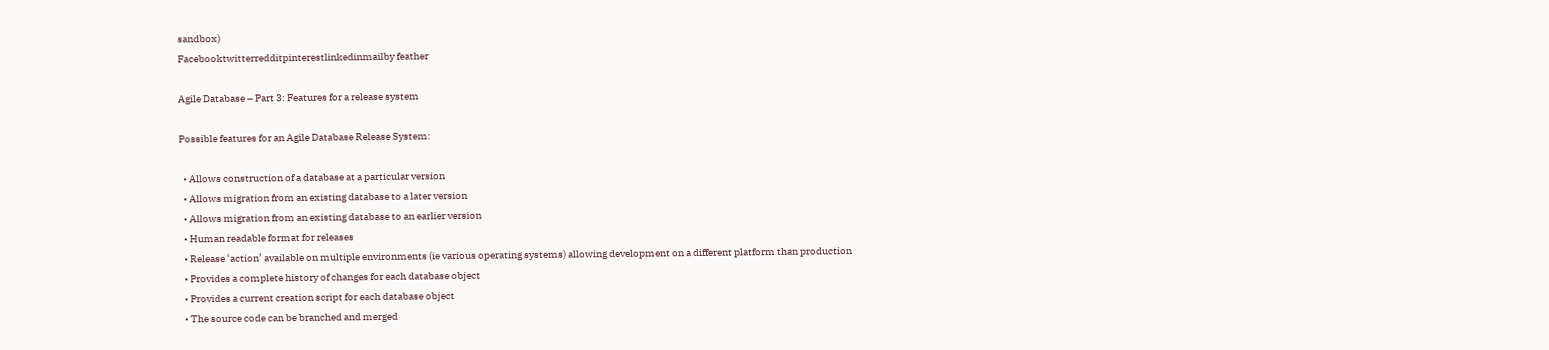sandbox)
Facebooktwitterredditpinterestlinkedinmailby feather

Agile Database – Part 3: Features for a release system

Possible features for an Agile Database Release System:

  • Allows construction of a database at a particular version
  • Allows migration from an existing database to a later version
  • Allows migration from an existing database to an earlier version
  • Human readable format for releases
  • Release ‘action’ available on multiple environments (ie various operating systems) allowing development on a different platform than production
  • Provides a complete history of changes for each database object
  • Provides a current creation script for each database object
  • The source code can be branched and merged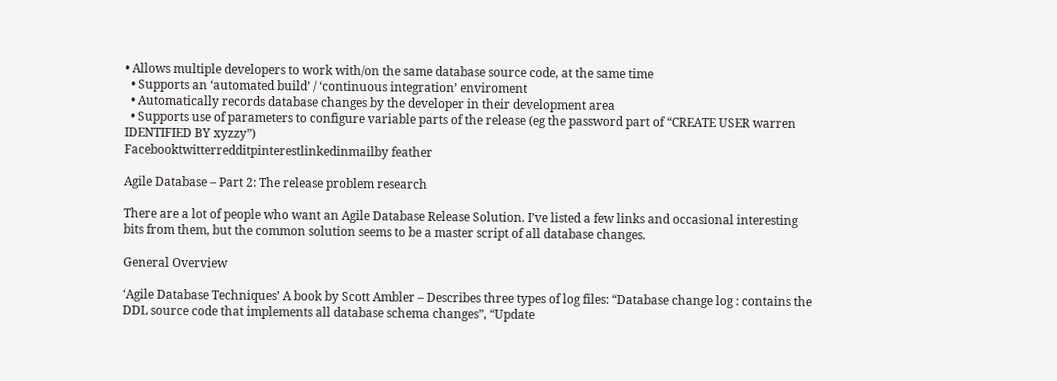• Allows multiple developers to work with/on the same database source code, at the same time
  • Supports an ‘automated build’ / ‘continuous integration’ enviroment
  • Automatically records database changes by the developer in their development area
  • Supports use of parameters to configure variable parts of the release (eg the password part of “CREATE USER warren IDENTIFIED BY xyzzy”)
Facebooktwitterredditpinterestlinkedinmailby feather

Agile Database – Part 2: The release problem research

There are a lot of people who want an Agile Database Release Solution. I’ve listed a few links and occasional interesting bits from them, but the common solution seems to be a master script of all database changes.

General Overview

‘Agile Database Techniques’ A book by Scott Ambler – Describes three types of log files: “Database change log : contains the DDL source code that implements all database schema changes”, “Update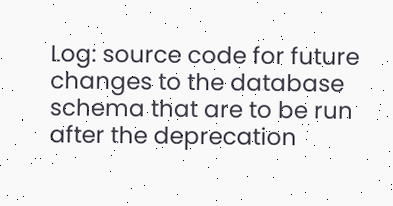Log: source code for future changes to the database schema that are to be run after the deprecation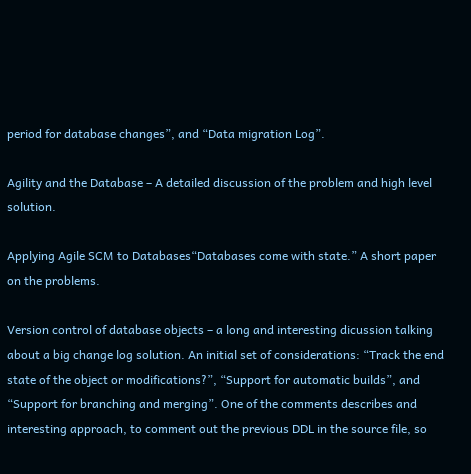period for database changes”, and “Data migration Log”.

Agility and the Database – A detailed discussion of the problem and high level solution.

Applying Agile SCM to Databases“Databases come with state.” A short paper on the problems.

Version control of database objects – a long and interesting dicussion talking about a big change log solution. An initial set of considerations: “Track the end state of the object or modifications?”, “Support for automatic builds”, and “Support for branching and merging”. One of the comments describes and interesting approach, to comment out the previous DDL in the source file, so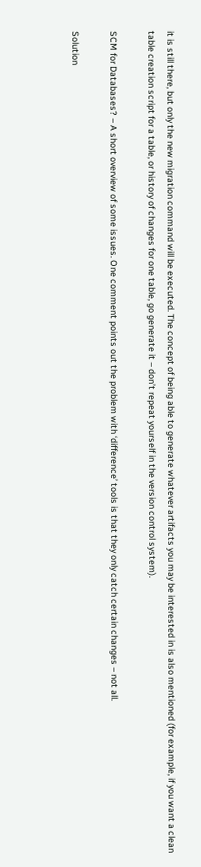it is still there, but only the new migration command will be executed. The concept of being able to generate whatever artifacts you may be interested in is also mentioned (for example, if you want a clean table creation script for a table, or history of changes for one table, go generate it – don’t repeat yourself in the version control system).

SCM for Databases? – A short overview of some issues. One comment points out the problem with ‘difference’ tools is that they only catch certain changes – not all.

Solution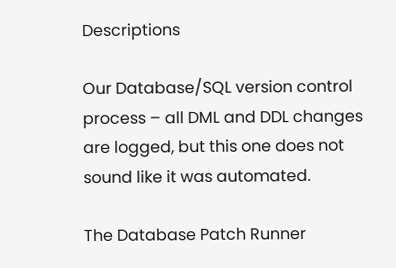Descriptions

Our Database/SQL version control process – all DML and DDL changes are logged, but this one does not sound like it was automated.

The Database Patch Runner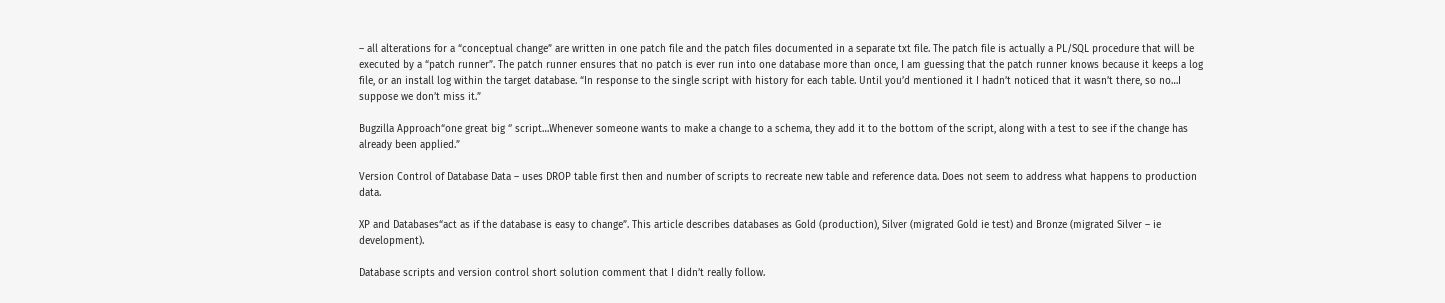– all alterations for a “conceptual change” are written in one patch file and the patch files documented in a separate txt file. The patch file is actually a PL/SQL procedure that will be executed by a “patch runner”. The patch runner ensures that no patch is ever run into one database more than once, I am guessing that the patch runner knows because it keeps a log file, or an install log within the target database. “In response to the single script with history for each table. Until you’d mentioned it I hadn’t noticed that it wasn’t there, so no…I suppose we don’t miss it.”

Bugzilla Approach“one great big ‘’ script…Whenever someone wants to make a change to a schema, they add it to the bottom of the script, along with a test to see if the change has already been applied.”

Version Control of Database Data – uses DROP table first then and number of scripts to recreate new table and reference data. Does not seem to address what happens to production data.

XP and Databases“act as if the database is easy to change”. This article describes databases as Gold (production), Silver (migrated Gold ie test) and Bronze (migrated Silver – ie development).

Database scripts and version control short solution comment that I didn’t really follow.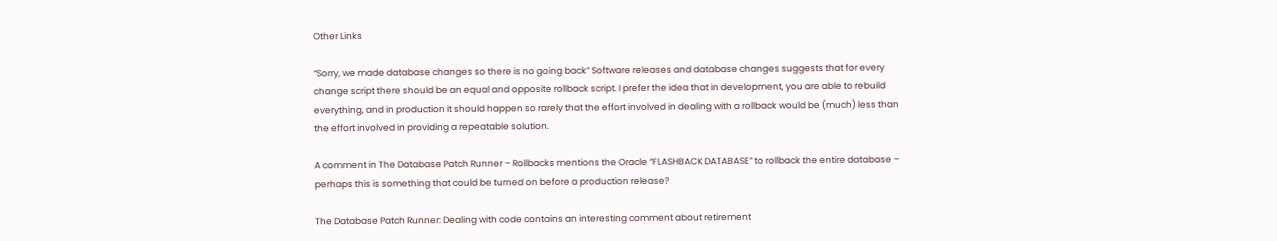Other Links

“Sorry, we made database changes so there is no going back” Software releases and database changes suggests that for every change script there should be an equal and opposite rollback script. I prefer the idea that in development, you are able to rebuild everything, and in production it should happen so rarely that the effort involved in dealing with a rollback would be (much) less than the effort involved in providing a repeatable solution.

A comment in The Database Patch Runner – Rollbacks mentions the Oracle “FLASHBACK DATABASE” to rollback the entire database – perhaps this is something that could be turned on before a production release?

The Database Patch Runner: Dealing with code contains an interesting comment about retirement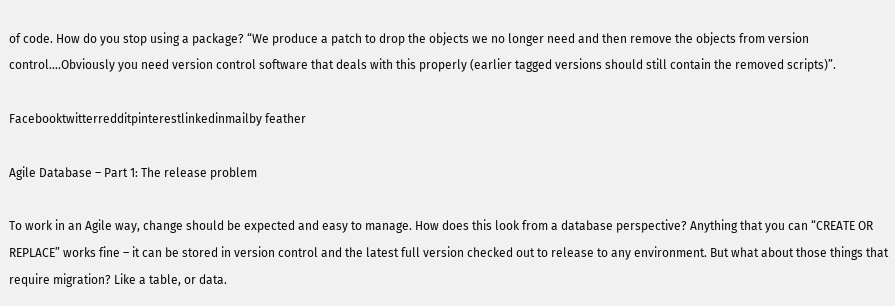of code. How do you stop using a package? “We produce a patch to drop the objects we no longer need and then remove the objects from version control….Obviously you need version control software that deals with this properly (earlier tagged versions should still contain the removed scripts)”.

Facebooktwitterredditpinterestlinkedinmailby feather

Agile Database – Part 1: The release problem

To work in an Agile way, change should be expected and easy to manage. How does this look from a database perspective? Anything that you can “CREATE OR REPLACE” works fine – it can be stored in version control and the latest full version checked out to release to any environment. But what about those things that require migration? Like a table, or data.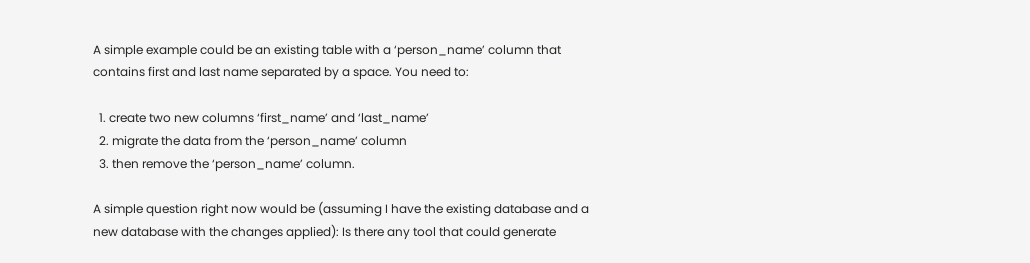A simple example could be an existing table with a ‘person_name’ column that contains first and last name separated by a space. You need to:

  1. create two new columns ‘first_name’ and ‘last_name’
  2. migrate the data from the ‘person_name’ column
  3. then remove the ‘person_name’ column.

A simple question right now would be (assuming I have the existing database and a new database with the changes applied): Is there any tool that could generate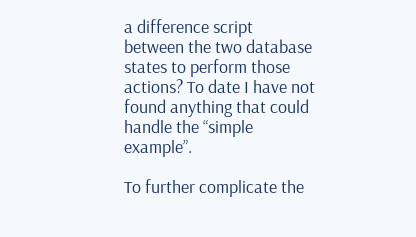a difference script between the two database states to perform those actions? To date I have not found anything that could handle the “simple example”.

To further complicate the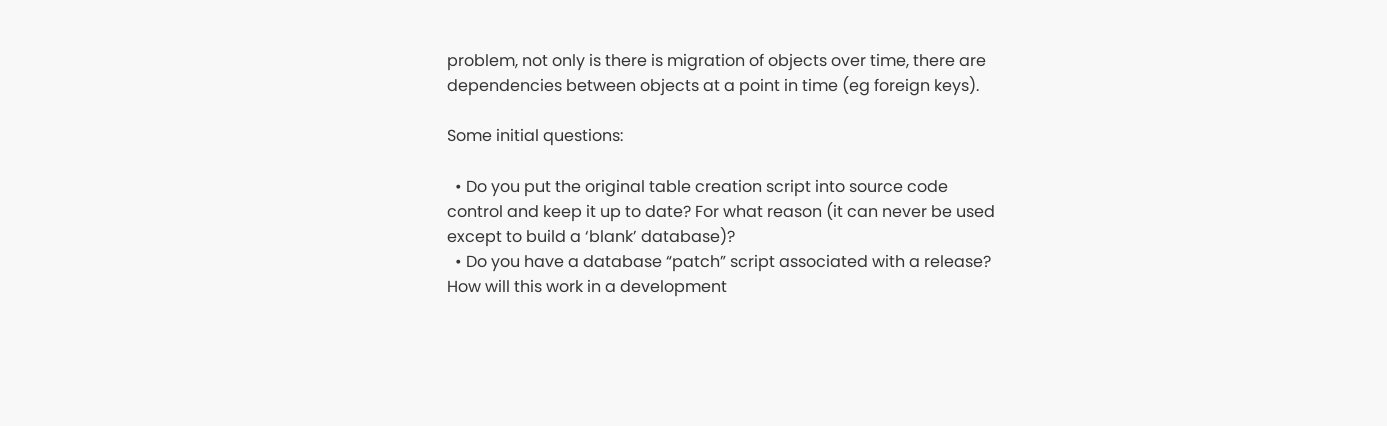problem, not only is there is migration of objects over time, there are dependencies between objects at a point in time (eg foreign keys).

Some initial questions:

  • Do you put the original table creation script into source code control and keep it up to date? For what reason (it can never be used except to build a ‘blank’ database)?
  • Do you have a database “patch” script associated with a release? How will this work in a development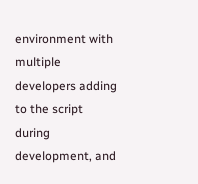environment with multiple developers adding to the script during development, and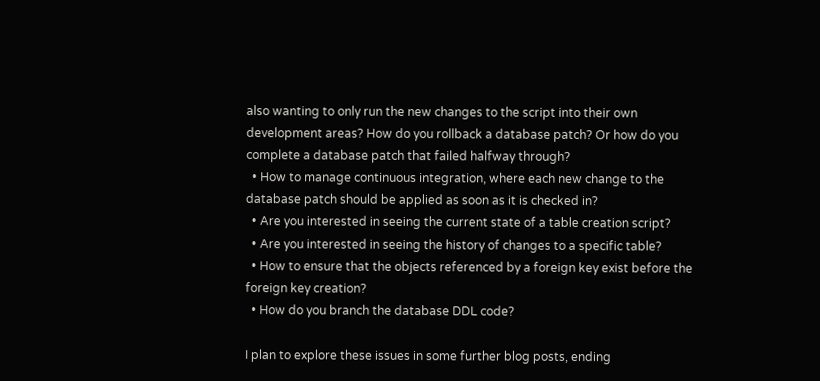also wanting to only run the new changes to the script into their own development areas? How do you rollback a database patch? Or how do you complete a database patch that failed halfway through?
  • How to manage continuous integration, where each new change to the database patch should be applied as soon as it is checked in?
  • Are you interested in seeing the current state of a table creation script?
  • Are you interested in seeing the history of changes to a specific table?
  • How to ensure that the objects referenced by a foreign key exist before the foreign key creation?
  • How do you branch the database DDL code?

I plan to explore these issues in some further blog posts, ending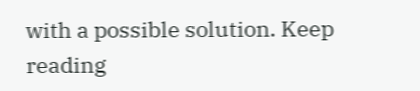with a possible solution. Keep reading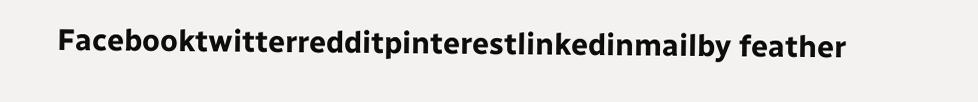Facebooktwitterredditpinterestlinkedinmailby feather